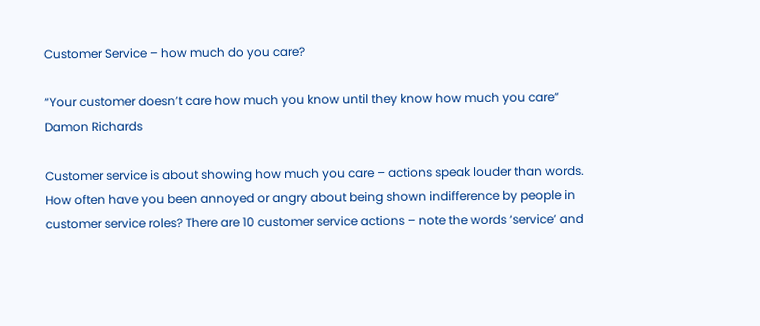Customer Service – how much do you care?

“Your customer doesn’t care how much you know until they know how much you care”
Damon Richards

Customer service is about showing how much you care – actions speak louder than words. How often have you been annoyed or angry about being shown indifference by people in customer service roles? There are 10 customer service actions – note the words ‘service’ and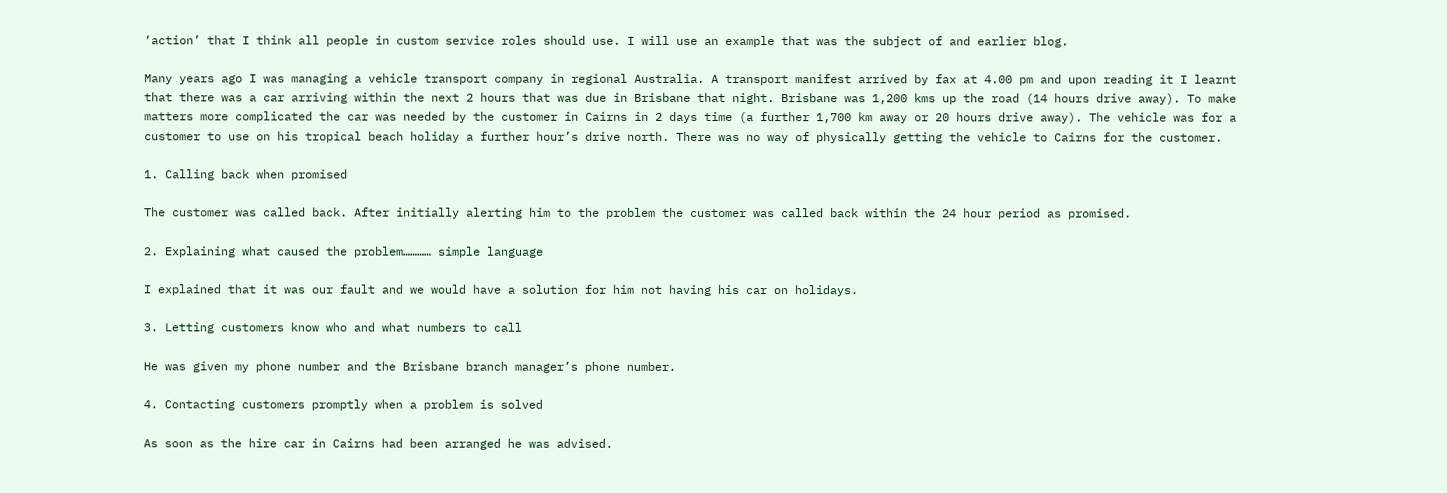‘action’ that I think all people in custom service roles should use. I will use an example that was the subject of and earlier blog.

Many years ago I was managing a vehicle transport company in regional Australia. A transport manifest arrived by fax at 4.00 pm and upon reading it I learnt that there was a car arriving within the next 2 hours that was due in Brisbane that night. Brisbane was 1,200 kms up the road (14 hours drive away). To make matters more complicated the car was needed by the customer in Cairns in 2 days time (a further 1,700 km away or 20 hours drive away). The vehicle was for a customer to use on his tropical beach holiday a further hour’s drive north. There was no way of physically getting the vehicle to Cairns for the customer.

1. Calling back when promised

The customer was called back. After initially alerting him to the problem the customer was called back within the 24 hour period as promised.

2. Explaining what caused the problem………… simple language

I explained that it was our fault and we would have a solution for him not having his car on holidays.

3. Letting customers know who and what numbers to call

He was given my phone number and the Brisbane branch manager’s phone number.

4. Contacting customers promptly when a problem is solved

As soon as the hire car in Cairns had been arranged he was advised.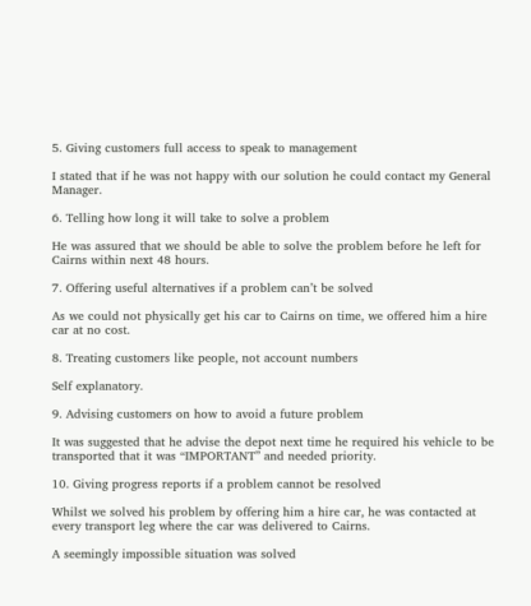5. Giving customers full access to speak to management

I stated that if he was not happy with our solution he could contact my General Manager.

6. Telling how long it will take to solve a problem

He was assured that we should be able to solve the problem before he left for Cairns within next 48 hours.

7. Offering useful alternatives if a problem can’t be solved

As we could not physically get his car to Cairns on time, we offered him a hire car at no cost.

8. Treating customers like people, not account numbers

Self explanatory.

9. Advising customers on how to avoid a future problem

It was suggested that he advise the depot next time he required his vehicle to be transported that it was “IMPORTANT” and needed priority.

10. Giving progress reports if a problem cannot be resolved

Whilst we solved his problem by offering him a hire car, he was contacted at every transport leg where the car was delivered to Cairns.

A seemingly impossible situation was solved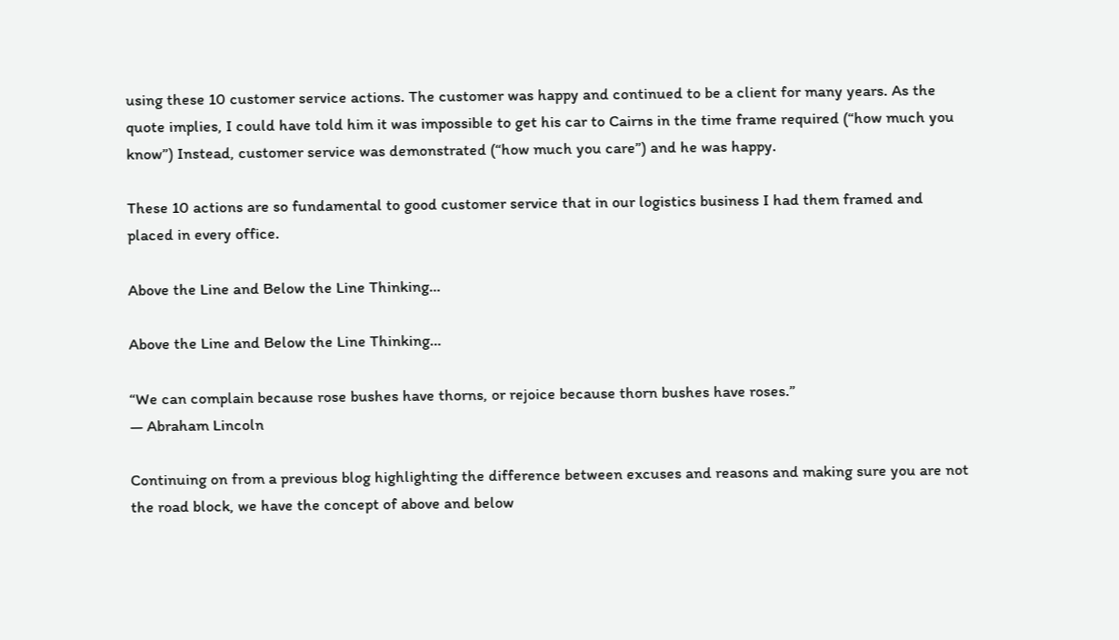using these 10 customer service actions. The customer was happy and continued to be a client for many years. As the quote implies, I could have told him it was impossible to get his car to Cairns in the time frame required (“how much you know”) Instead, customer service was demonstrated (“how much you care”) and he was happy.

These 10 actions are so fundamental to good customer service that in our logistics business I had them framed and placed in every office.

Above the Line and Below the Line Thinking…

Above the Line and Below the Line Thinking…

“We can complain because rose bushes have thorns, or rejoice because thorn bushes have roses.”
― Abraham Lincoln

Continuing on from a previous blog highlighting the difference between excuses and reasons and making sure you are not the road block, we have the concept of above and below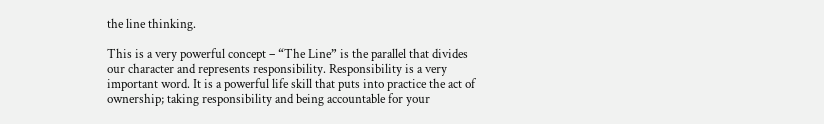the line thinking.

This is a very powerful concept – “The Line” is the parallel that divides our character and represents responsibility. Responsibility is a very important word. It is a powerful life skill that puts into practice the act of ownership; taking responsibility and being accountable for your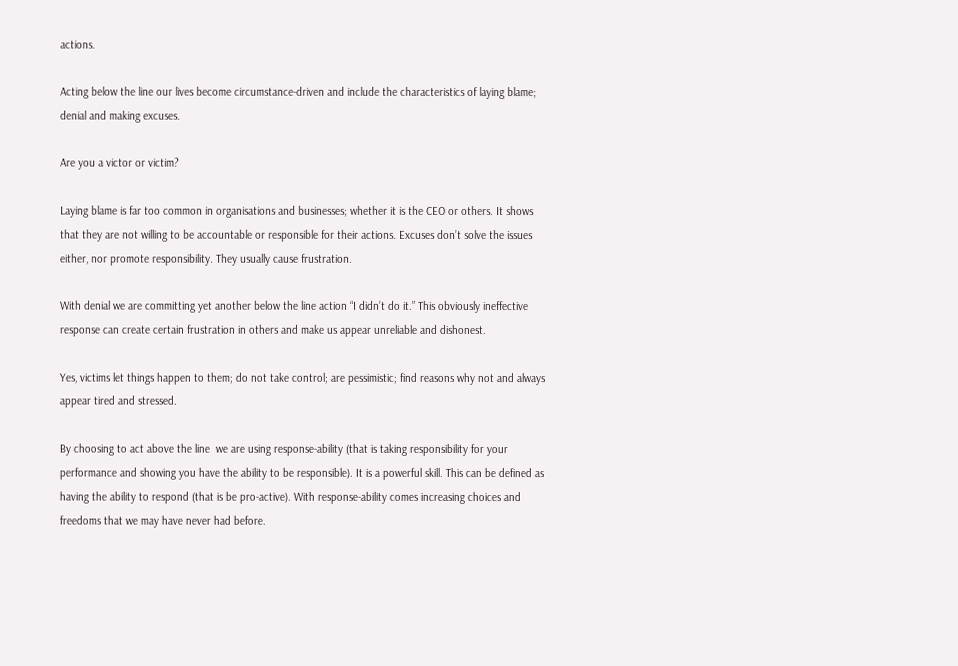actions.

Acting below the line our lives become circumstance-driven and include the characteristics of laying blame; denial and making excuses.

Are you a victor or victim?

Laying blame is far too common in organisations and businesses; whether it is the CEO or others. It shows that they are not willing to be accountable or responsible for their actions. Excuses don’t solve the issues either, nor promote responsibility. They usually cause frustration.

With denial we are committing yet another below the line action “I didn’t do it.” This obviously ineffective response can create certain frustration in others and make us appear unreliable and dishonest.

Yes, victims let things happen to them; do not take control; are pessimistic; find reasons why not and always appear tired and stressed.

By choosing to act above the line  we are using response-ability (that is taking responsibility for your performance and showing you have the ability to be responsible). It is a powerful skill. This can be defined as having the ability to respond (that is be pro-active). With response-ability comes increasing choices and freedoms that we may have never had before.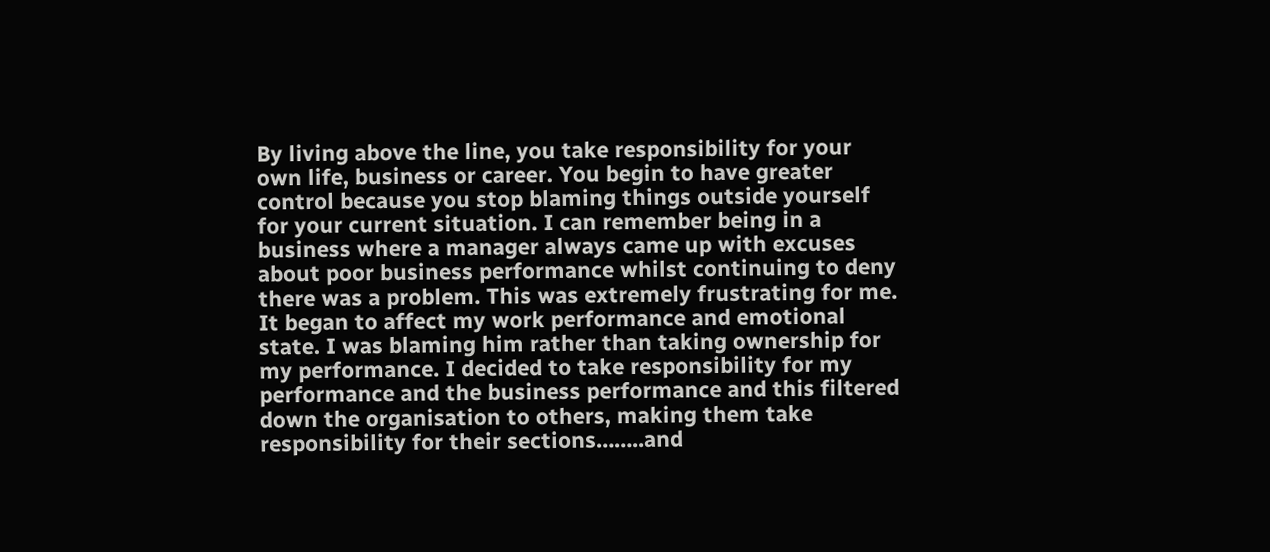By living above the line, you take responsibility for your own life, business or career. You begin to have greater control because you stop blaming things outside yourself for your current situation. I can remember being in a business where a manager always came up with excuses about poor business performance whilst continuing to deny there was a problem. This was extremely frustrating for me. It began to affect my work performance and emotional state. I was blaming him rather than taking ownership for my performance. I decided to take responsibility for my performance and the business performance and this filtered down the organisation to others, making them take responsibility for their sections……..and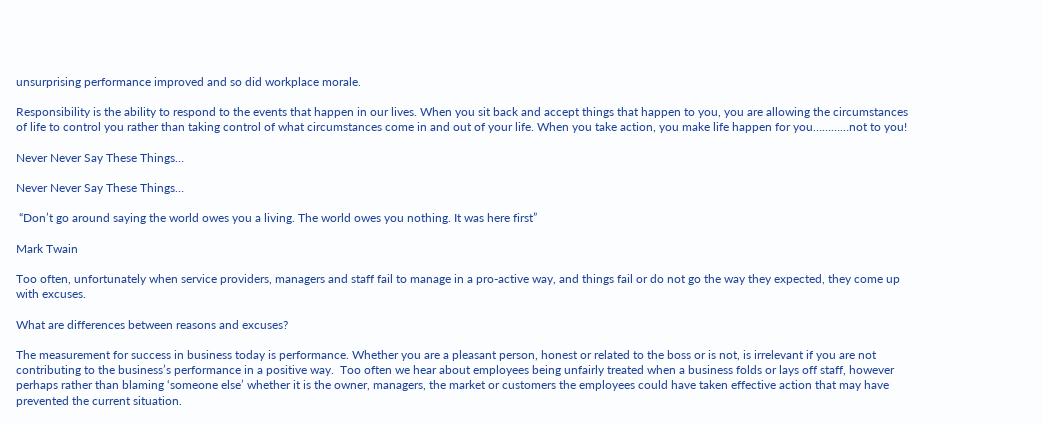unsurprising performance improved and so did workplace morale.

Responsibility is the ability to respond to the events that happen in our lives. When you sit back and accept things that happen to you, you are allowing the circumstances of life to control you rather than taking control of what circumstances come in and out of your life. When you take action, you make life happen for you…………not to you!

Never Never Say These Things…

Never Never Say These Things…

 “Don’t go around saying the world owes you a living. The world owes you nothing. It was here first”

Mark Twain

Too often, unfortunately when service providers, managers and staff fail to manage in a pro-active way, and things fail or do not go the way they expected, they come up with excuses.

What are differences between reasons and excuses?

The measurement for success in business today is performance. Whether you are a pleasant person, honest or related to the boss or is not, is irrelevant if you are not contributing to the business’s performance in a positive way.  Too often we hear about employees being unfairly treated when a business folds or lays off staff, however perhaps rather than blaming ‘someone else’ whether it is the owner, managers, the market or customers the employees could have taken effective action that may have prevented the current situation.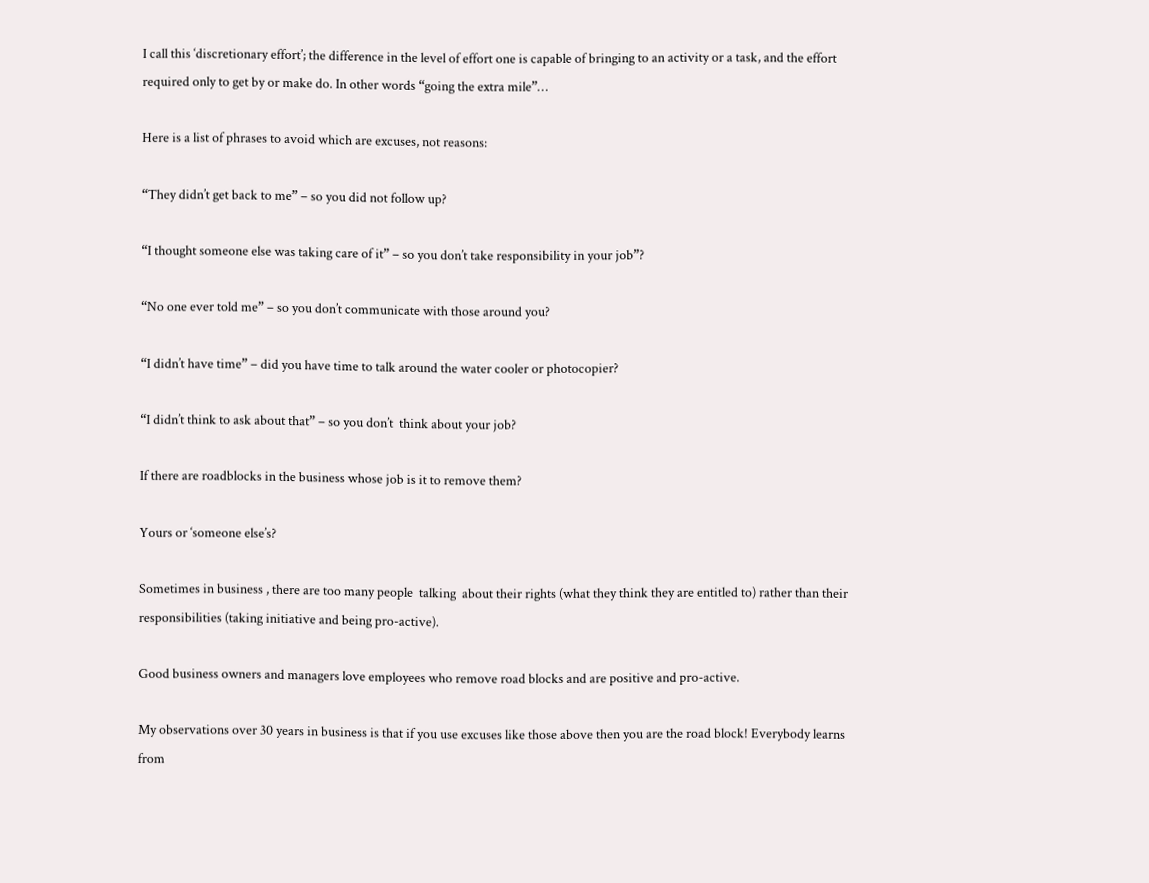I call this ‘discretionary effort’; the difference in the level of effort one is capable of bringing to an activity or a task, and the effort required only to get by or make do. In other words “going the extra mile”…

Here is a list of phrases to avoid which are excuses, not reasons:

“They didn’t get back to me” – so you did not follow up?

“I thought someone else was taking care of it” – so you don’t take responsibility in your job”?

“No one ever told me” – so you don’t communicate with those around you?

“I didn’t have time” – did you have time to talk around the water cooler or photocopier?

“I didn’t think to ask about that” – so you don’t  think about your job?

If there are roadblocks in the business whose job is it to remove them?

Yours or ‘someone else’s?

Sometimes in business , there are too many people  talking  about their rights (what they think they are entitled to) rather than their responsibilities (taking initiative and being pro-active).

Good business owners and managers love employees who remove road blocks and are positive and pro-active.

My observations over 30 years in business is that if you use excuses like those above then you are the road block! Everybody learns from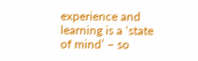experience and learning is a ‘state of mind’ – so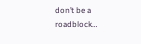don’t be a roadblock…